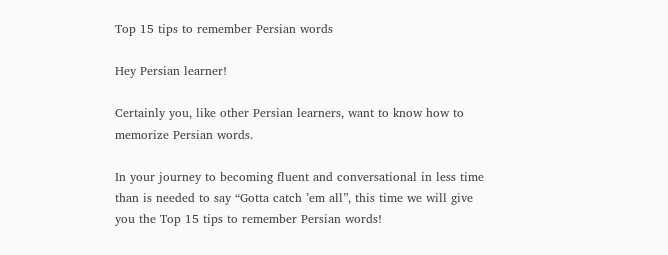Top 15 tips to remember Persian words

Hey Persian learner!

Certainly you, like other Persian learners, want to know how to memorize Persian words.

In your journey to becoming fluent and conversational in less time than is needed to say “Gotta catch ’em all”, this time we will give you the Top 15 tips to remember Persian words!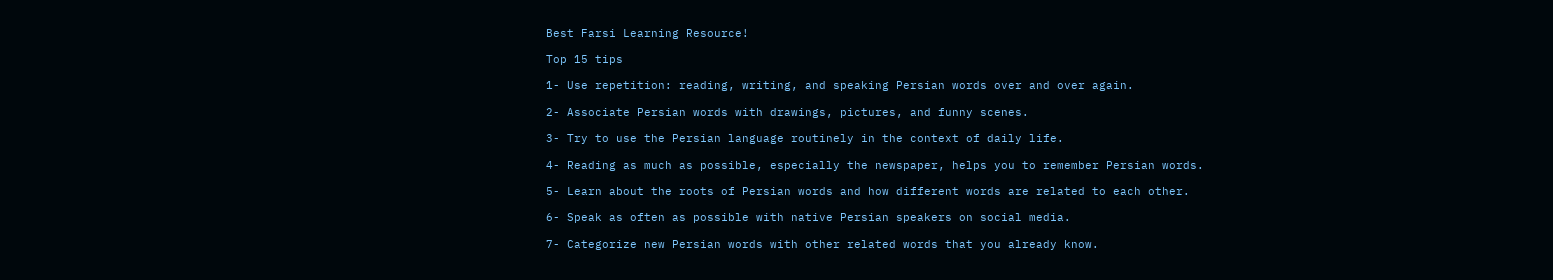Best Farsi Learning Resource!

Top 15 tips

1- Use repetition: reading, writing, and speaking Persian words over and over again.

2- Associate Persian words with drawings, pictures, and funny scenes.

3- Try to use the Persian language routinely in the context of daily life.

4- Reading as much as possible, especially the newspaper, helps you to remember Persian words.

5- Learn about the roots of Persian words and how different words are related to each other.

6- Speak as often as possible with native Persian speakers on social media.

7- Categorize new Persian words with other related words that you already know.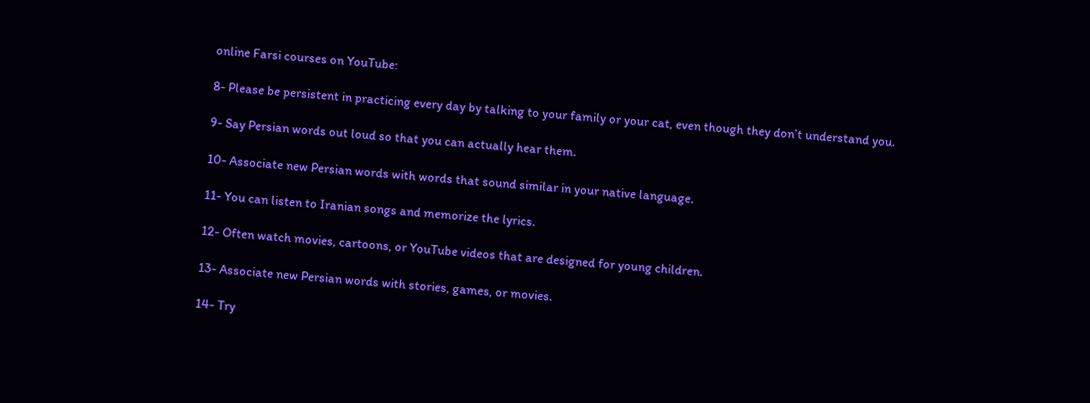online Farsi courses on YouTube:

8- Please be persistent in practicing every day by talking to your family or your cat, even though they don’t understand you.

9- Say Persian words out loud so that you can actually hear them.

10- Associate new Persian words with words that sound similar in your native language.

11- You can listen to Iranian songs and memorize the lyrics.

12- Often watch movies, cartoons, or YouTube videos that are designed for young children.

13- Associate new Persian words with stories, games, or movies.

14- Try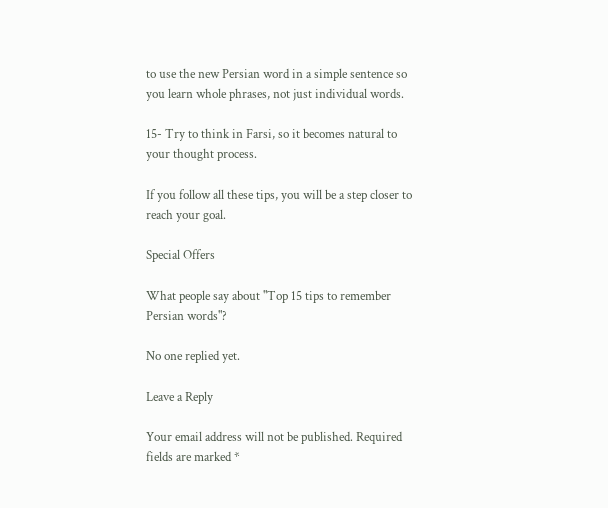to use the new Persian word in a simple sentence so you learn whole phrases, not just individual words.

15- Try to think in Farsi, so it becomes natural to your thought process.

If you follow all these tips, you will be a step closer to reach your goal.

Special Offers

What people say about "Top 15 tips to remember Persian words"?

No one replied yet.

Leave a Reply

Your email address will not be published. Required fields are marked *